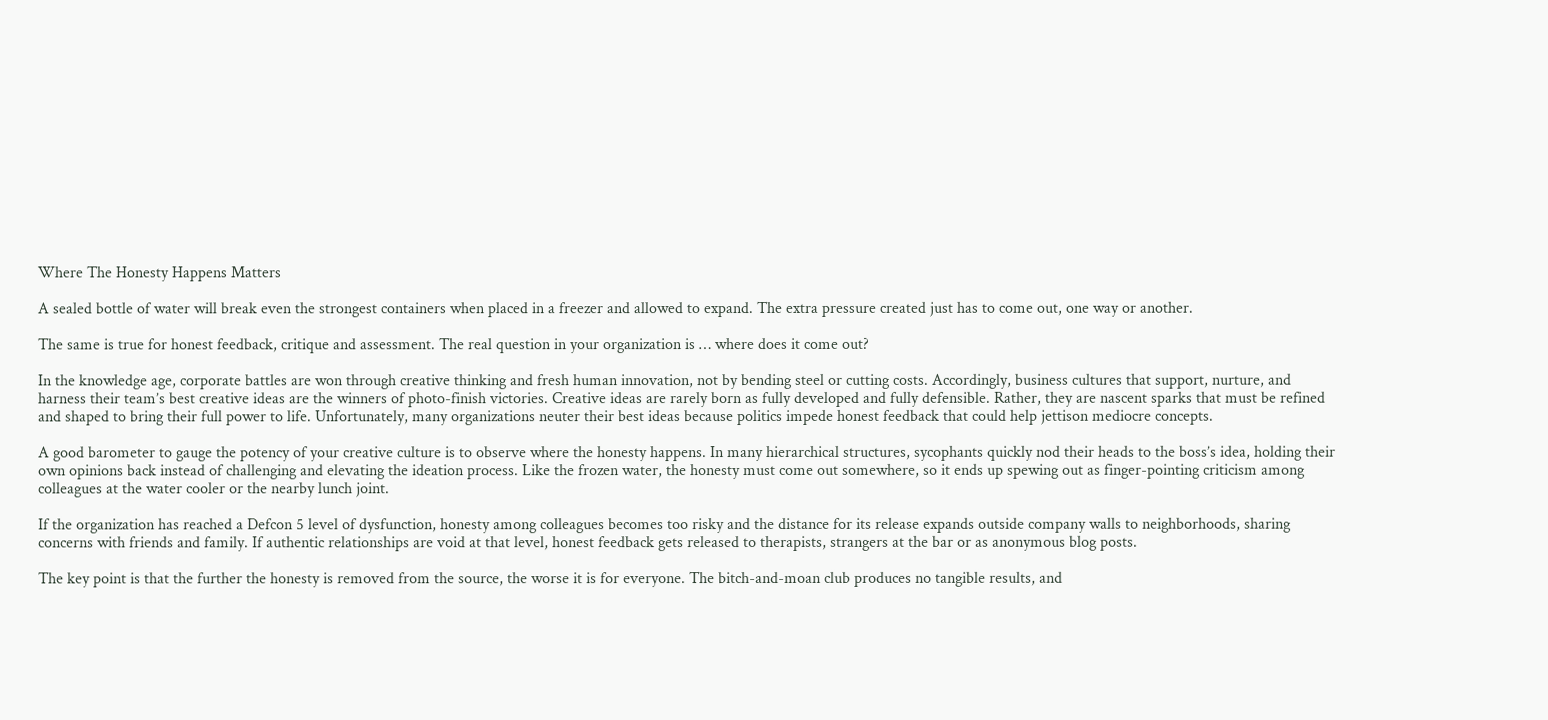Where The Honesty Happens Matters

A sealed bottle of water will break even the strongest containers when placed in a freezer and allowed to expand. The extra pressure created just has to come out, one way or another.

The same is true for honest feedback, critique and assessment. The real question in your organization is … where does it come out?

In the knowledge age, corporate battles are won through creative thinking and fresh human innovation, not by bending steel or cutting costs. Accordingly, business cultures that support, nurture, and harness their team’s best creative ideas are the winners of photo-finish victories. Creative ideas are rarely born as fully developed and fully defensible. Rather, they are nascent sparks that must be refined and shaped to bring their full power to life. Unfortunately, many organizations neuter their best ideas because politics impede honest feedback that could help jettison mediocre concepts.

A good barometer to gauge the potency of your creative culture is to observe where the honesty happens. In many hierarchical structures, sycophants quickly nod their heads to the boss’s idea, holding their own opinions back instead of challenging and elevating the ideation process. Like the frozen water, the honesty must come out somewhere, so it ends up spewing out as finger-pointing criticism among colleagues at the water cooler or the nearby lunch joint.

If the organization has reached a Defcon 5 level of dysfunction, honesty among colleagues becomes too risky and the distance for its release expands outside company walls to neighborhoods, sharing concerns with friends and family. If authentic relationships are void at that level, honest feedback gets released to therapists, strangers at the bar or as anonymous blog posts.

The key point is that the further the honesty is removed from the source, the worse it is for everyone. The bitch-and-moan club produces no tangible results, and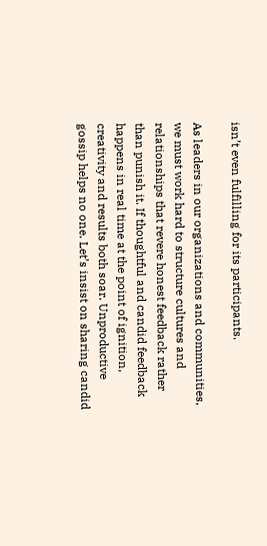isn’t even fulfilling for its participants.

As leaders in our organizations and communities, we must work hard to structure cultures and relationships that revere honest feedback rather than punish it. If thoughtful and candid feedback happens in real time at the point of ignition, creativity and results both soar. Unproductive gossip helps no one. Let’s insist on sharing candid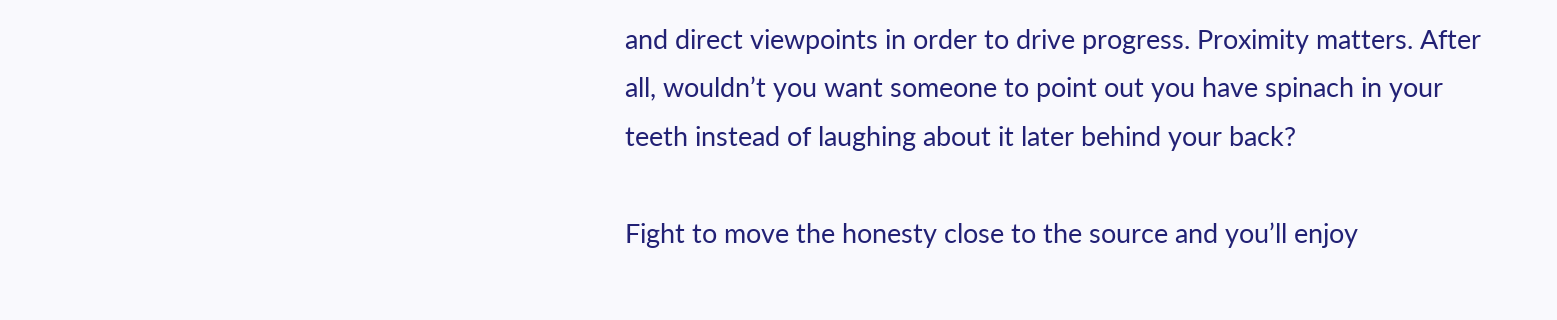and direct viewpoints in order to drive progress. Proximity matters. After all, wouldn’t you want someone to point out you have spinach in your teeth instead of laughing about it later behind your back?

Fight to move the honesty close to the source and you’ll enjoy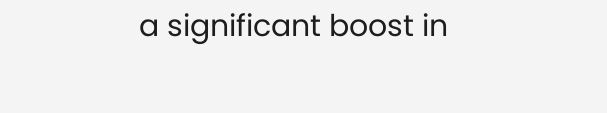a significant boost in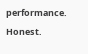performance. Honest.